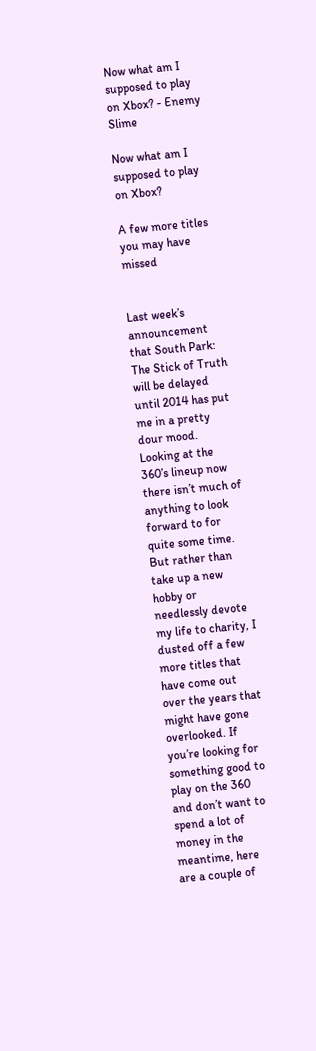Now what am I supposed to play on Xbox? - Enemy Slime

Now what am I supposed to play on Xbox?

A few more titles you may have missed


Last week’s announcement that South Park: The Stick of Truth will be delayed until 2014 has put me in a pretty dour mood. Looking at the 360’s lineup now there isn’t much of anything to look forward to for quite some time. But rather than take up a new hobby or needlessly devote my life to charity, I dusted off a few more titles that have come out over the years that might have gone overlooked. If you’re looking for something good to play on the 360 and don’t want to spend a lot of money in the meantime, here are a couple of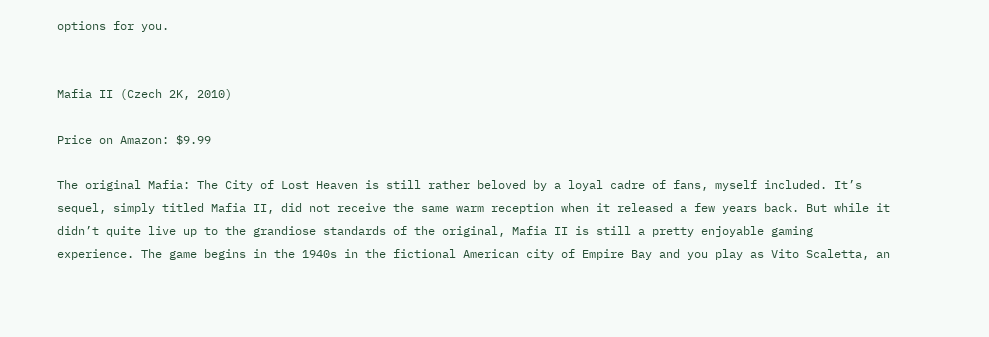options for you.


Mafia II (Czech 2K, 2010)

Price on Amazon: $9.99

The original Mafia: The City of Lost Heaven is still rather beloved by a loyal cadre of fans, myself included. It’s sequel, simply titled Mafia II, did not receive the same warm reception when it released a few years back. But while it didn’t quite live up to the grandiose standards of the original, Mafia II is still a pretty enjoyable gaming experience. The game begins in the 1940s in the fictional American city of Empire Bay and you play as Vito Scaletta, an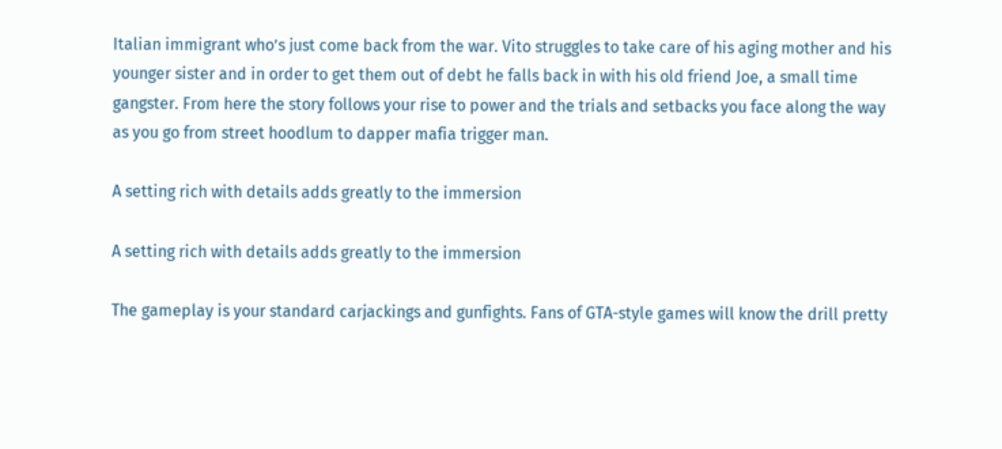Italian immigrant who’s just come back from the war. Vito struggles to take care of his aging mother and his younger sister and in order to get them out of debt he falls back in with his old friend Joe, a small time gangster. From here the story follows your rise to power and the trials and setbacks you face along the way as you go from street hoodlum to dapper mafia trigger man.

A setting rich with details adds greatly to the immersion

A setting rich with details adds greatly to the immersion

The gameplay is your standard carjackings and gunfights. Fans of GTA-style games will know the drill pretty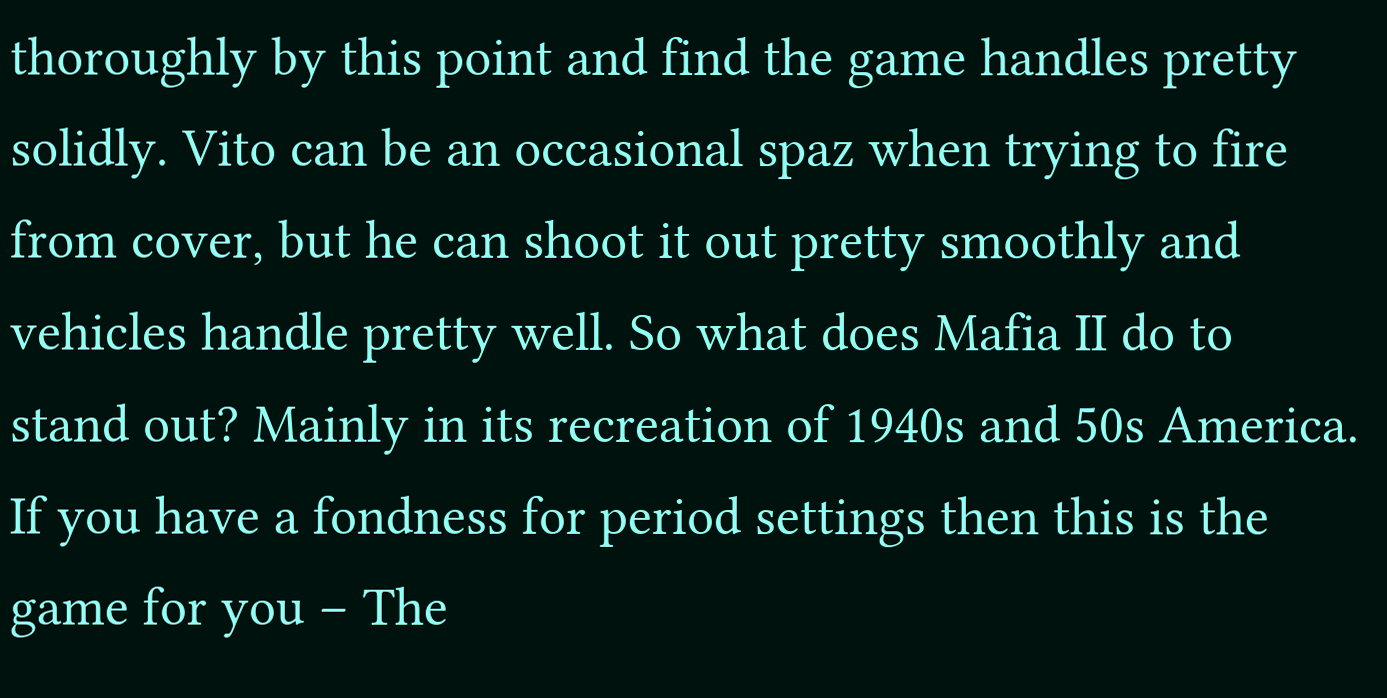thoroughly by this point and find the game handles pretty solidly. Vito can be an occasional spaz when trying to fire from cover, but he can shoot it out pretty smoothly and vehicles handle pretty well. So what does Mafia II do to stand out? Mainly in its recreation of 1940s and 50s America. If you have a fondness for period settings then this is the game for you – The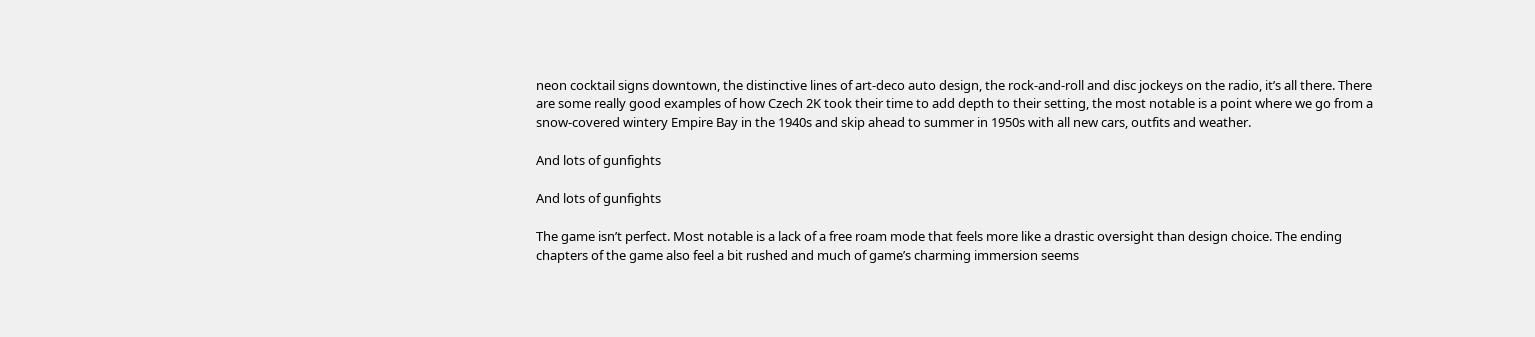neon cocktail signs downtown, the distinctive lines of art-deco auto design, the rock-and-roll and disc jockeys on the radio, it’s all there. There are some really good examples of how Czech 2K took their time to add depth to their setting, the most notable is a point where we go from a snow-covered wintery Empire Bay in the 1940s and skip ahead to summer in 1950s with all new cars, outfits and weather.

And lots of gunfights

And lots of gunfights

The game isn’t perfect. Most notable is a lack of a free roam mode that feels more like a drastic oversight than design choice. The ending chapters of the game also feel a bit rushed and much of game’s charming immersion seems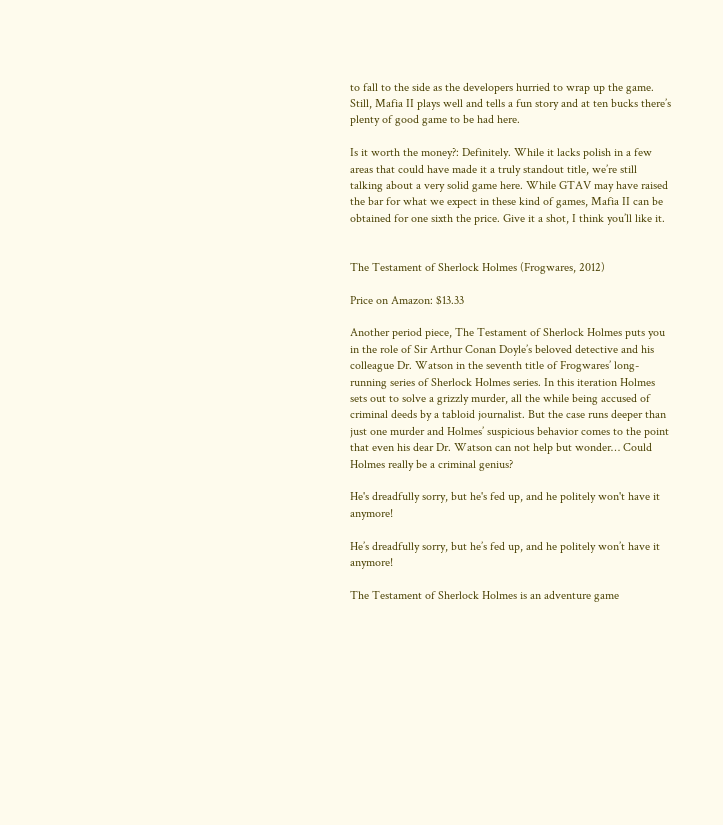to fall to the side as the developers hurried to wrap up the game. Still, Mafia II plays well and tells a fun story and at ten bucks there’s plenty of good game to be had here.

Is it worth the money?: Definitely. While it lacks polish in a few areas that could have made it a truly standout title, we’re still talking about a very solid game here. While GTAV may have raised the bar for what we expect in these kind of games, Mafia II can be obtained for one sixth the price. Give it a shot, I think you’ll like it.


The Testament of Sherlock Holmes (Frogwares, 2012)

Price on Amazon: $13.33

Another period piece, The Testament of Sherlock Holmes puts you in the role of Sir Arthur Conan Doyle’s beloved detective and his colleague Dr. Watson in the seventh title of Frogwares’ long-running series of Sherlock Holmes series. In this iteration Holmes sets out to solve a grizzly murder, all the while being accused of criminal deeds by a tabloid journalist. But the case runs deeper than just one murder and Holmes’ suspicious behavior comes to the point that even his dear Dr. Watson can not help but wonder… Could Holmes really be a criminal genius?

He's dreadfully sorry, but he's fed up, and he politely won't have it anymore!

He’s dreadfully sorry, but he’s fed up, and he politely won’t have it anymore!

The Testament of Sherlock Holmes is an adventure game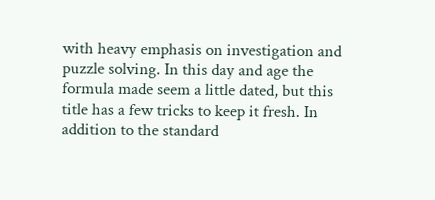with heavy emphasis on investigation and puzzle solving. In this day and age the formula made seem a little dated, but this title has a few tricks to keep it fresh. In addition to the standard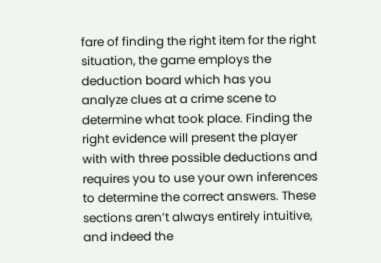fare of finding the right item for the right situation, the game employs the deduction board which has you analyze clues at a crime scene to determine what took place. Finding the right evidence will present the player with with three possible deductions and requires you to use your own inferences to determine the correct answers. These sections aren’t always entirely intuitive, and indeed the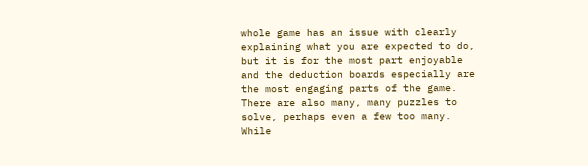whole game has an issue with clearly explaining what you are expected to do, but it is for the most part enjoyable and the deduction boards especially are the most engaging parts of the game. There are also many, many puzzles to solve, perhaps even a few too many. While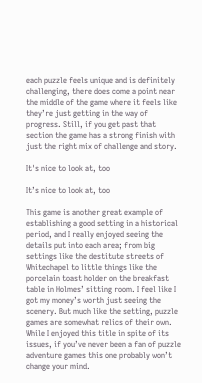each puzzle feels unique and is definitely challenging, there does come a point near the middle of the game where it feels like they’re just getting in the way of progress. Still, if you get past that section the game has a strong finish with just the right mix of challenge and story.

It's nice to look at, too

It’s nice to look at, too

This game is another great example of establishing a good setting in a historical period, and I really enjoyed seeing the details put into each area; from big settings like the destitute streets of Whitechapel to little things like the porcelain toast holder on the breakfast table in Holmes’ sitting room. I feel like I got my money’s worth just seeing the scenery. But much like the setting, puzzle games are somewhat relics of their own. While I enjoyed this title in spite of its issues, if you’ve never been a fan of puzzle adventure games this one probably won’t change your mind.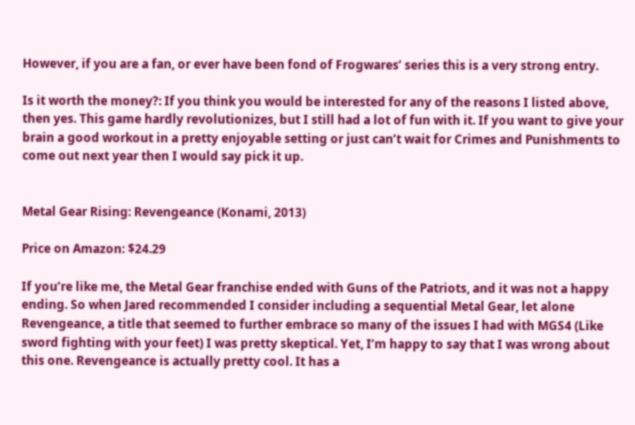However, if you are a fan, or ever have been fond of Frogwares’ series this is a very strong entry.

Is it worth the money?: If you think you would be interested for any of the reasons I listed above, then yes. This game hardly revolutionizes, but I still had a lot of fun with it. If you want to give your brain a good workout in a pretty enjoyable setting or just can’t wait for Crimes and Punishments to come out next year then I would say pick it up.


Metal Gear Rising: Revengeance (Konami, 2013)

Price on Amazon: $24.29

If you’re like me, the Metal Gear franchise ended with Guns of the Patriots, and it was not a happy ending. So when Jared recommended I consider including a sequential Metal Gear, let alone Revengeance, a title that seemed to further embrace so many of the issues I had with MGS4 (Like sword fighting with your feet) I was pretty skeptical. Yet, I’m happy to say that I was wrong about this one. Revengeance is actually pretty cool. It has a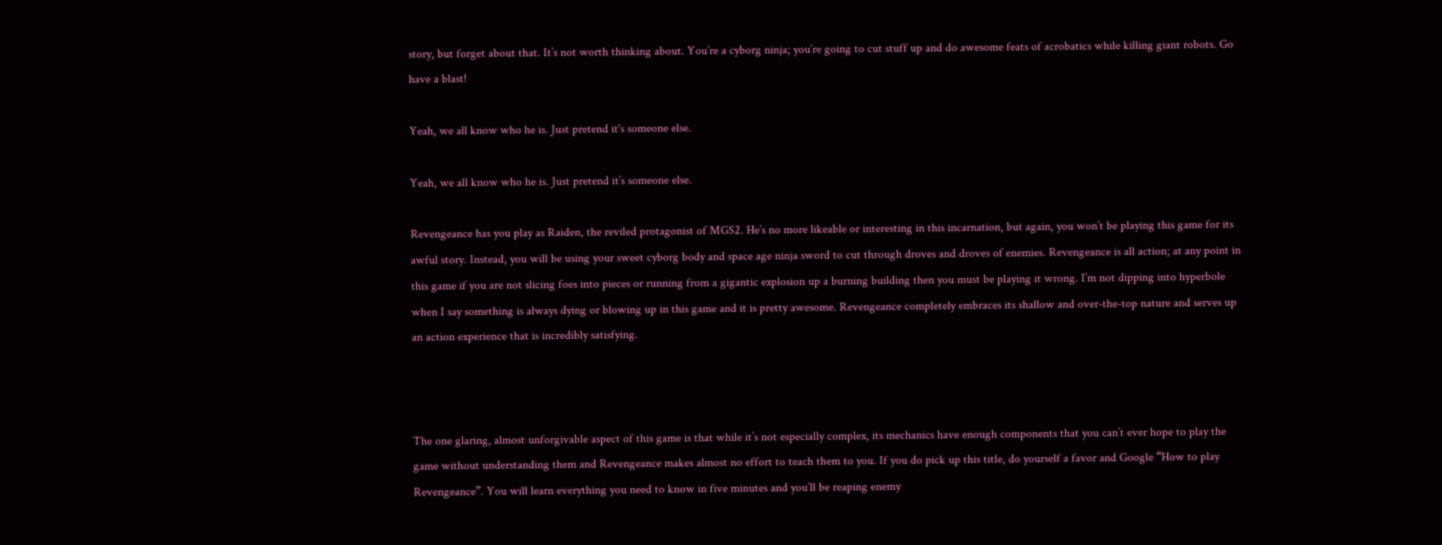story, but forget about that. It’s not worth thinking about. You’re a cyborg ninja; you’re going to cut stuff up and do awesome feats of acrobatics while killing giant robots. Go have a blast!

Yeah, we all know who he is. Just pretend it's someone else.

Yeah, we all know who he is. Just pretend it’s someone else.

Revengeance has you play as Raiden, the reviled protagonist of MGS2. He’s no more likeable or interesting in this incarnation, but again, you won’t be playing this game for its awful story. Instead, you will be using your sweet cyborg body and space age ninja sword to cut through droves and droves of enemies. Revengeance is all action; at any point in this game if you are not slicing foes into pieces or running from a gigantic explosion up a burning building then you must be playing it wrong. I’m not dipping into hyperbole when I say something is always dying or blowing up in this game and it is pretty awesome. Revengeance completely embraces its shallow and over-the-top nature and serves up an action experience that is incredibly satisfying.



The one glaring, almost unforgivable aspect of this game is that while it’s not especially complex, its mechanics have enough components that you can’t ever hope to play the game without understanding them and Revengeance makes almost no effort to teach them to you. If you do pick up this title, do yourself a favor and Google “How to play Revengeance”. You will learn everything you need to know in five minutes and you’ll be reaping enemy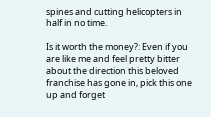spines and cutting helicopters in half in no time.

Is it worth the money?: Even if you are like me and feel pretty bitter about the direction this beloved franchise has gone in, pick this one up and forget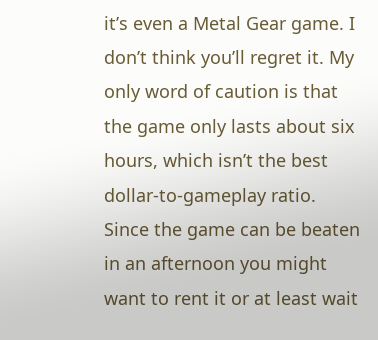it’s even a Metal Gear game. I don’t think you’ll regret it. My only word of caution is that the game only lasts about six hours, which isn’t the best dollar-to-gameplay ratio. Since the game can be beaten in an afternoon you might want to rent it or at least wait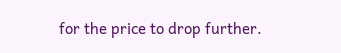for the price to drop further.